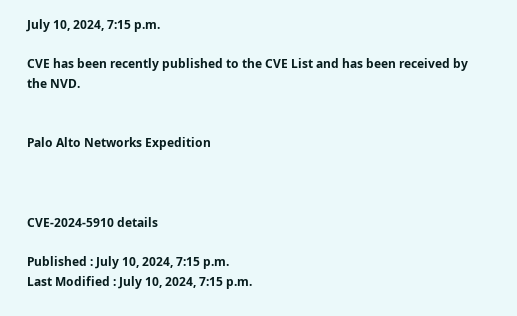July 10, 2024, 7:15 p.m.

CVE has been recently published to the CVE List and has been received by the NVD.


Palo Alto Networks Expedition



CVE-2024-5910 details

Published : July 10, 2024, 7:15 p.m.
Last Modified : July 10, 2024, 7:15 p.m.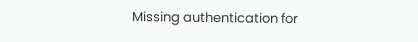Missing authentication for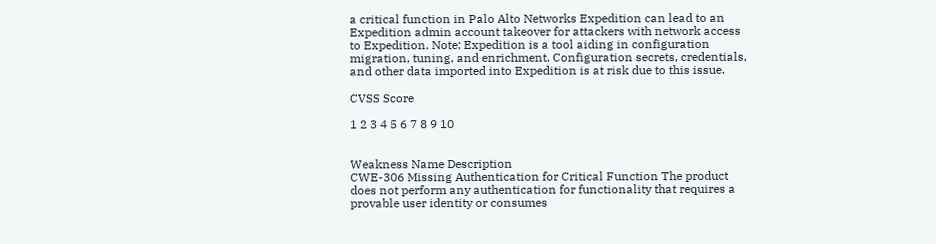a critical function in Palo Alto Networks Expedition can lead to an Expedition admin account takeover for attackers with network access to Expedition. Note: Expedition is a tool aiding in configuration migration, tuning, and enrichment. Configuration secrets, credentials, and other data imported into Expedition is at risk due to this issue.

CVSS Score

1 2 3 4 5 6 7 8 9 10


Weakness Name Description
CWE-306 Missing Authentication for Critical Function The product does not perform any authentication for functionality that requires a provable user identity or consumes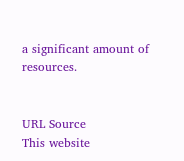a significant amount of resources.


URL Source
This website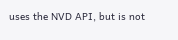uses the NVD API, but is not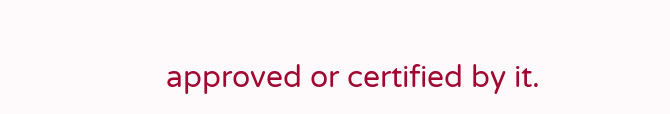approved or certified by it.